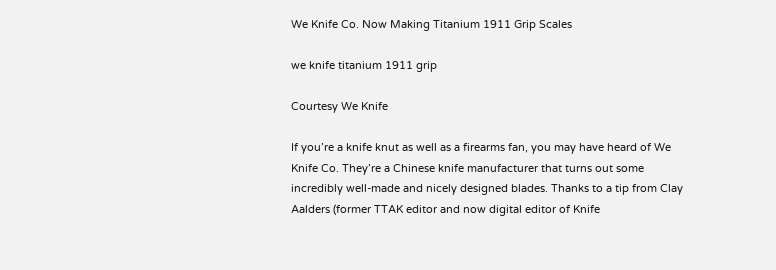We Knife Co. Now Making Titanium 1911 Grip Scales

we knife titanium 1911 grip

Courtesy We Knife

If you’re a knife knut as well as a firearms fan, you may have heard of We Knife Co. They’re a Chinese knife manufacturer that turns out some incredibly well-made and nicely designed blades. Thanks to a tip from Clay Aalders (former TTAK editor and now digital editor of Knife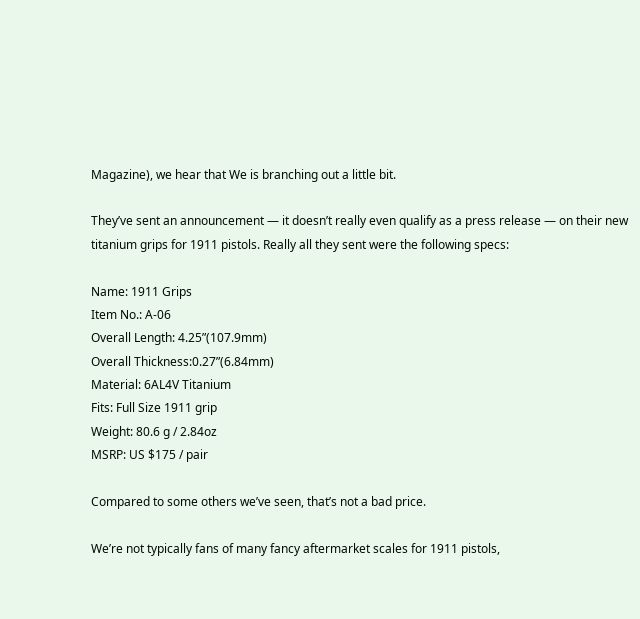Magazine), we hear that We is branching out a little bit.

They’ve sent an announcement — it doesn’t really even qualify as a press release — on their new titanium grips for 1911 pistols. Really all they sent were the following specs:

Name: 1911 Grips
Item No.: A-06
Overall Length: 4.25”(107.9mm)
Overall Thickness:0.27”(6.84mm)
Material: 6AL4V Titanium
Fits: Full Size 1911 grip
Weight: 80.6 g / 2.84oz
MSRP: US $175 / pair

Compared to some others we’ve seen, that’s not a bad price.

We’re not typically fans of many fancy aftermarket scales for 1911 pistols,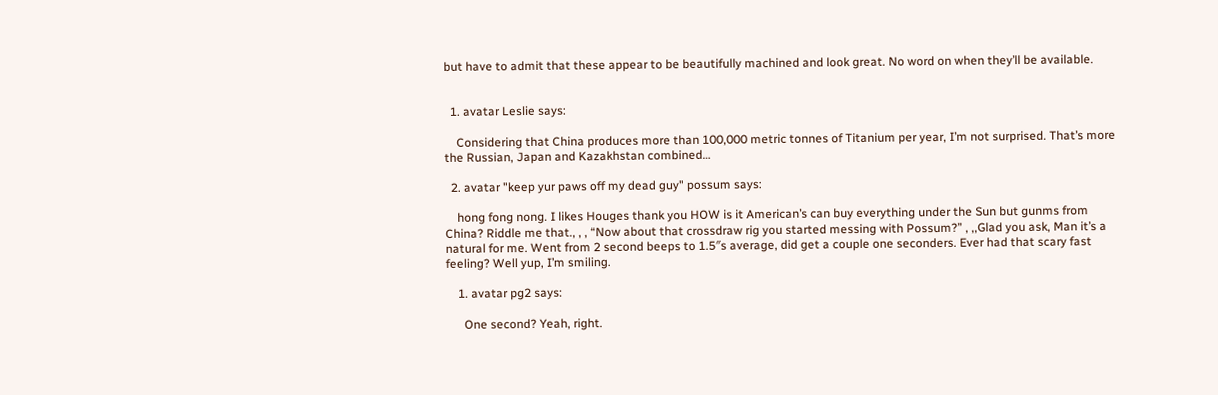but have to admit that these appear to be beautifully machined and look great. No word on when they’ll be available.


  1. avatar Leslie says:

    Considering that China produces more than 100,000 metric tonnes of Titanium per year, I’m not surprised. That’s more the Russian, Japan and Kazakhstan combined…

  2. avatar "keep yur paws off my dead guy" possum says:

    hong fong nong. I likes Houges thank you HOW is it American’s can buy everything under the Sun but gunms from China? Riddle me that., , , “Now about that crossdraw rig you started messing with Possum?” , ,,Glad you ask, Man it’s a natural for me. Went from 2 second beeps to 1.5″s average, did get a couple one seconders. Ever had that scary fast feeling? Well yup, I’m smiling.

    1. avatar pg2 says:

      One second? Yeah, right.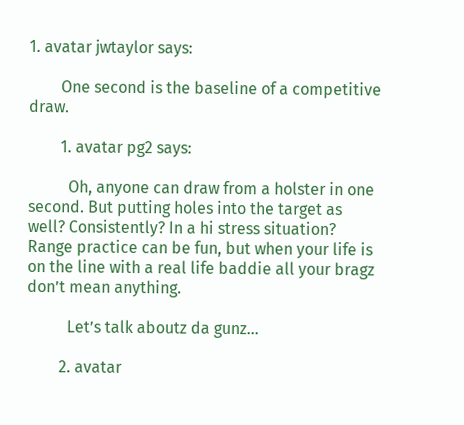1. avatar jwtaylor says:

        One second is the baseline of a competitive draw.

        1. avatar pg2 says:

          Oh, anyone can draw from a holster in one second. But putting holes into the target as well? Consistently? In a hi stress situation? Range practice can be fun, but when your life is on the line with a real life baddie all your bragz don’t mean anything.

          Let’s talk aboutz da gunz…

        2. avatar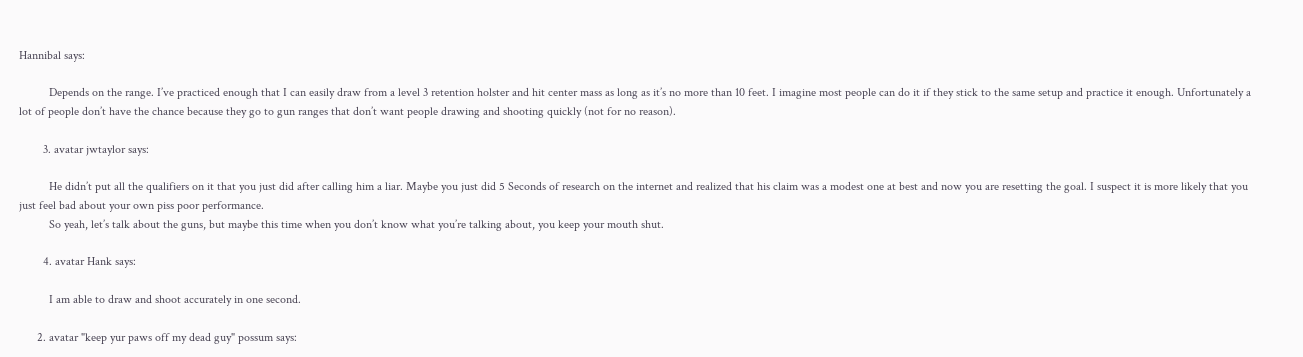Hannibal says:

          Depends on the range. I’ve practiced enough that I can easily draw from a level 3 retention holster and hit center mass as long as it’s no more than 10 feet. I imagine most people can do it if they stick to the same setup and practice it enough. Unfortunately a lot of people don’t have the chance because they go to gun ranges that don’t want people drawing and shooting quickly (not for no reason).

        3. avatar jwtaylor says:

          He didn’t put all the qualifiers on it that you just did after calling him a liar. Maybe you just did 5 Seconds of research on the internet and realized that his claim was a modest one at best and now you are resetting the goal. I suspect it is more likely that you just feel bad about your own piss poor performance.
          So yeah, let’s talk about the guns, but maybe this time when you don’t know what you’re talking about, you keep your mouth shut.

        4. avatar Hank says:

          I am able to draw and shoot accurately in one second.

      2. avatar "keep yur paws off my dead guy" possum says: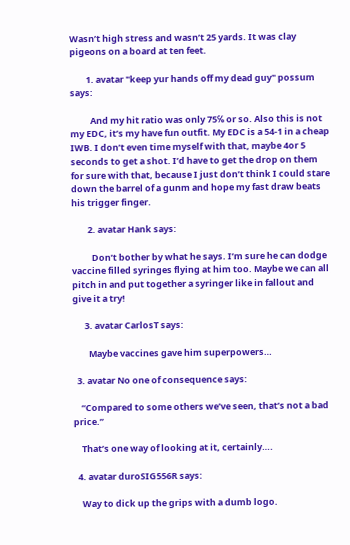Wasn’t high stress and wasn’t 25 yards. It was clay pigeons on a board at ten feet.

        1. avatar "keep yur hands off my dead guy" possum says:

          And my hit ratio was only 75℅ or so. Also this is not my EDC, it’s my have fun outfit. My EDC is a 54-1 in a cheap IWB. I don’t even time myself with that, maybe 4or 5 seconds to get a shot. I’d have to get the drop on them for sure with that, because I just don’t think I could stare down the barrel of a gunm and hope my fast draw beats his trigger finger.

        2. avatar Hank says:

          Don’t bother by what he says. I’m sure he can dodge vaccine filled syringes flying at him too. Maybe we can all pitch in and put together a syringer like in fallout and give it a try!

      3. avatar CarlosT says:

        Maybe vaccines gave him superpowers…

  3. avatar No one of consequence says:

    “Compared to some others we’ve seen, that’s not a bad price.”

    That’s one way of looking at it, certainly….

  4. avatar duroSIG556R says:

    Way to dick up the grips with a dumb logo.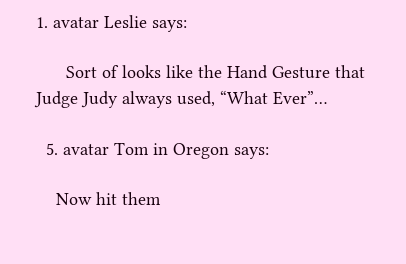1. avatar Leslie says:

      Sort of looks like the Hand Gesture that Judge Judy always used, “What Ever”…

  5. avatar Tom in Oregon says:

    Now hit them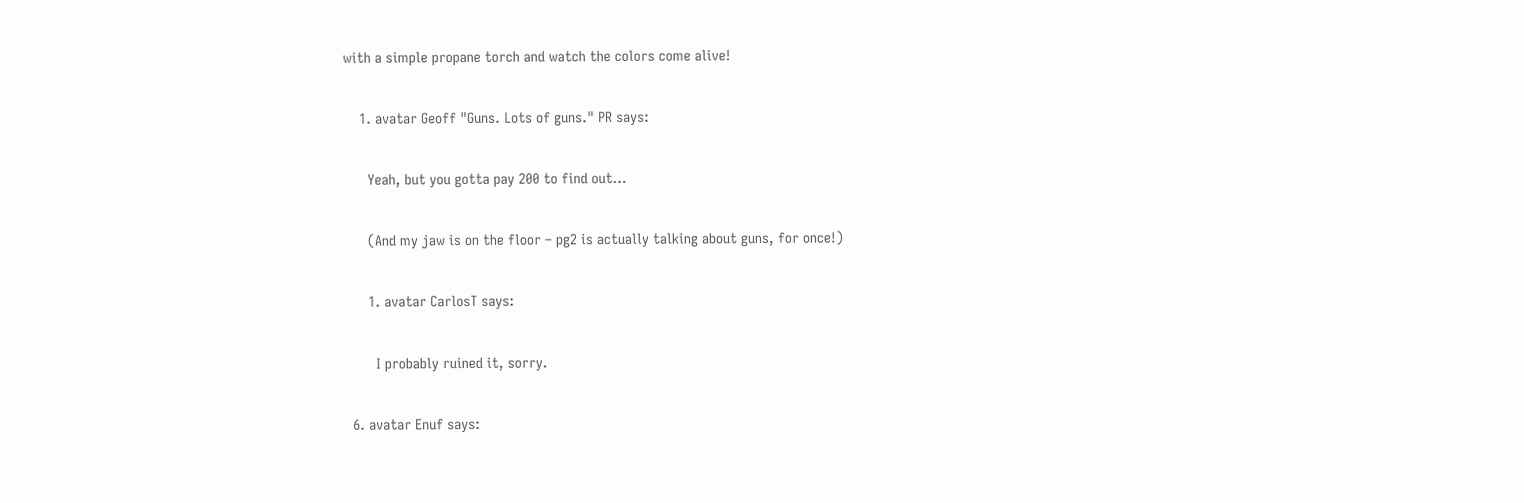with a simple propane torch and watch the colors come alive!

    1. avatar Geoff "Guns. Lots of guns." PR says:

      Yeah, but you gotta pay 200 to find out…

      (And my jaw is on the floor – pg2 is actually talking about guns, for once!)

      1. avatar CarlosT says:

        I probably ruined it, sorry.

  6. avatar Enuf says: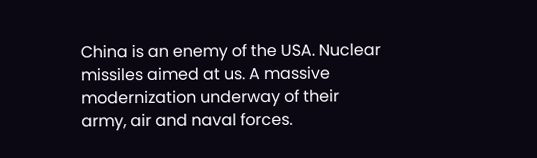China is an enemy of the USA. Nuclear missiles aimed at us. A massive modernization underway of their army, air and naval forces.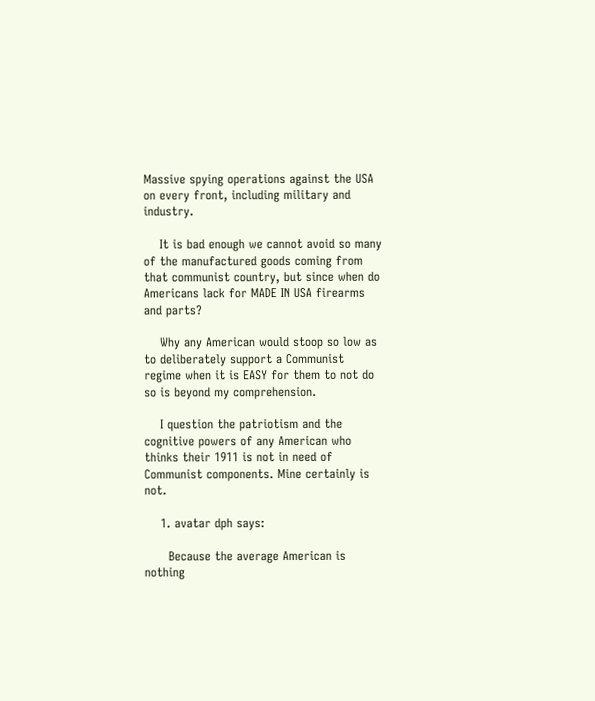Massive spying operations against the USA on every front, including military and industry.

    It is bad enough we cannot avoid so many of the manufactured goods coming from that communist country, but since when do Americans lack for MADE IN USA firearms and parts?

    Why any American would stoop so low as to deliberately support a Communist regime when it is EASY for them to not do so is beyond my comprehension.

    I question the patriotism and the cognitive powers of any American who thinks their 1911 is not in need of Communist components. Mine certainly is not.

    1. avatar dph says:

      Because the average American is nothing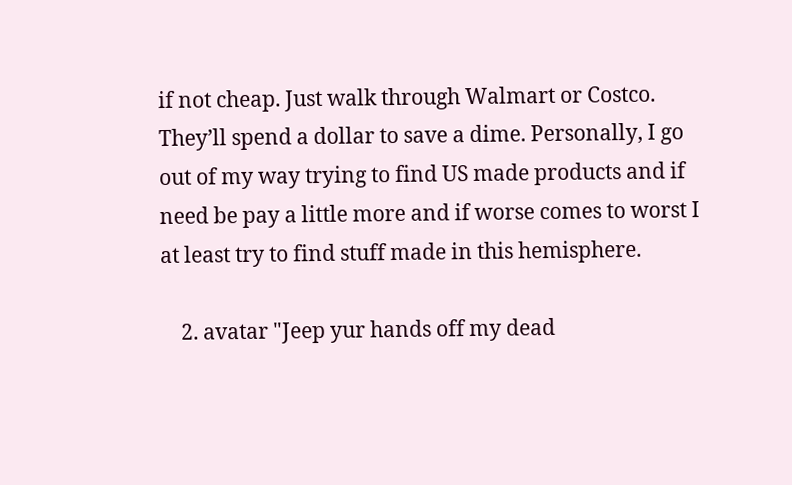if not cheap. Just walk through Walmart or Costco. They’ll spend a dollar to save a dime. Personally, I go out of my way trying to find US made products and if need be pay a little more and if worse comes to worst I at least try to find stuff made in this hemisphere.

    2. avatar "Jeep yur hands off my dead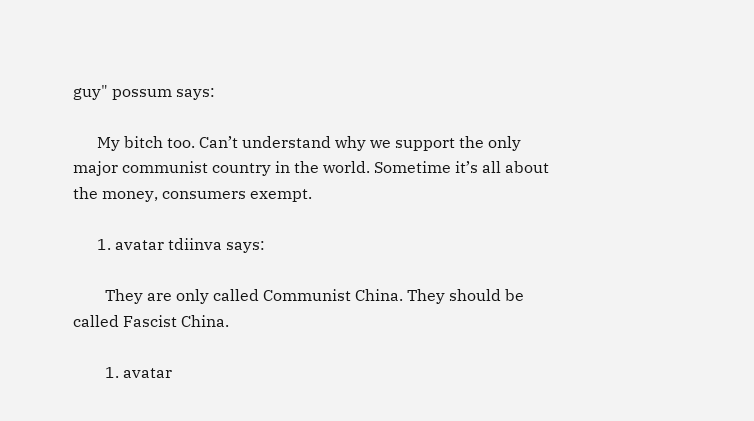guy" possum says:

      My bitch too. Can’t understand why we support the only major communist country in the world. Sometime it’s all about the money, consumers exempt.

      1. avatar tdiinva says:

        They are only called Communist China. They should be called Fascist China.

        1. avatar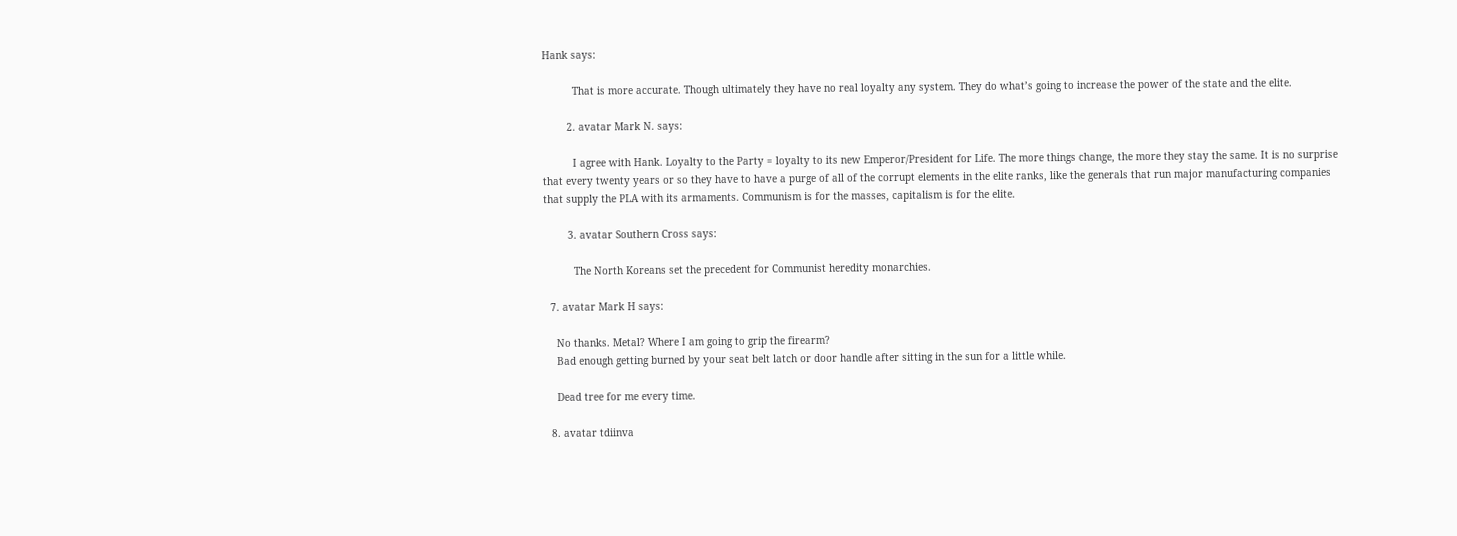Hank says:

          That is more accurate. Though ultimately they have no real loyalty any system. They do what’s going to increase the power of the state and the elite.

        2. avatar Mark N. says:

          I agree with Hank. Loyalty to the Party = loyalty to its new Emperor/President for Life. The more things change, the more they stay the same. It is no surprise that every twenty years or so they have to have a purge of all of the corrupt elements in the elite ranks, like the generals that run major manufacturing companies that supply the PLA with its armaments. Communism is for the masses, capitalism is for the elite.

        3. avatar Southern Cross says:

          The North Koreans set the precedent for Communist heredity monarchies.

  7. avatar Mark H says:

    No thanks. Metal? Where I am going to grip the firearm?
    Bad enough getting burned by your seat belt latch or door handle after sitting in the sun for a little while.

    Dead tree for me every time.

  8. avatar tdiinva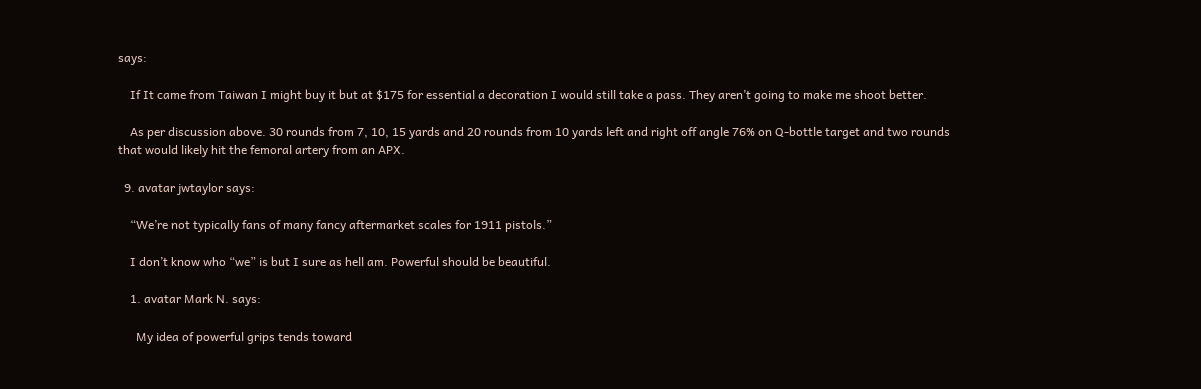says:

    If It came from Taiwan I might buy it but at $175 for essential a decoration I would still take a pass. They aren’t going to make me shoot better.

    As per discussion above. 30 rounds from 7, 10, 15 yards and 20 rounds from 10 yards left and right off angle 76% on Q-bottle target and two rounds that would likely hit the femoral artery from an APX.

  9. avatar jwtaylor says:

    “We’re not typically fans of many fancy aftermarket scales for 1911 pistols.”

    I don’t know who “we” is but I sure as hell am. Powerful should be beautiful.

    1. avatar Mark N. says:

      My idea of powerful grips tends toward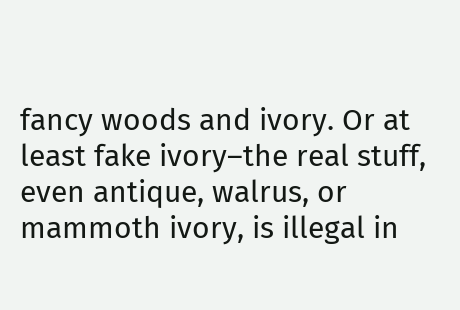fancy woods and ivory. Or at least fake ivory–the real stuff, even antique, walrus, or mammoth ivory, is illegal in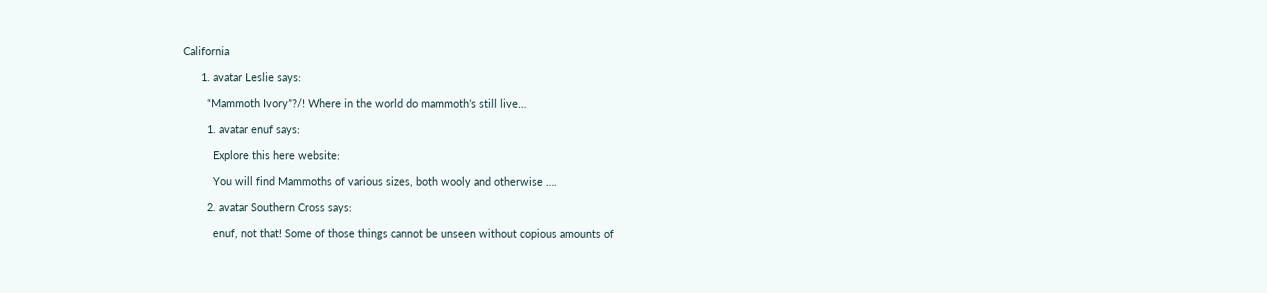California

      1. avatar Leslie says:

        “Mammoth Ivory”?/! Where in the world do mammoth’s still live…

        1. avatar enuf says:

          Explore this here website:

          You will find Mammoths of various sizes, both wooly and otherwise ….

        2. avatar Southern Cross says:

          enuf, not that! Some of those things cannot be unseen without copious amounts of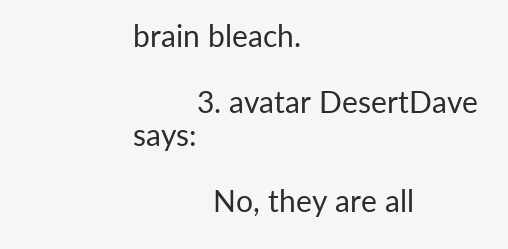brain bleach.

        3. avatar DesertDave says:

          No, they are all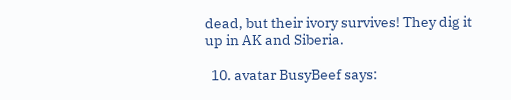dead, but their ivory survives! They dig it up in AK and Siberia.

  10. avatar BusyBeef says: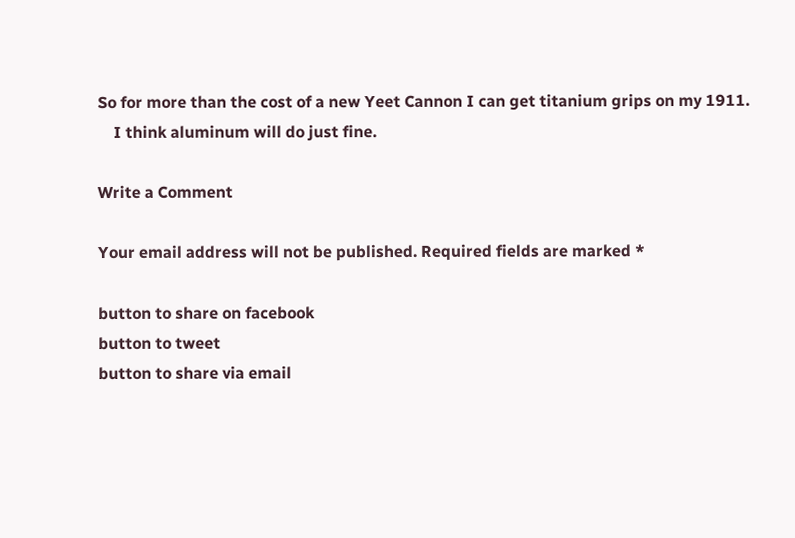So for more than the cost of a new Yeet Cannon I can get titanium grips on my 1911.
    I think aluminum will do just fine.

Write a Comment

Your email address will not be published. Required fields are marked *

button to share on facebook
button to tweet
button to share via email